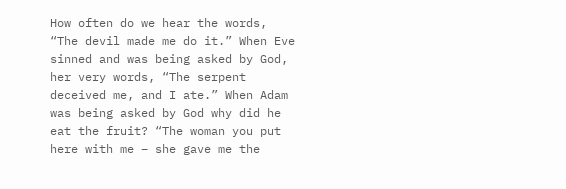How often do we hear the words, “The devil made me do it.” When Eve sinned and was being asked by God, her very words, “The serpent deceived me, and I ate.” When Adam was being asked by God why did he eat the fruit? “The woman you put here with me – she gave me the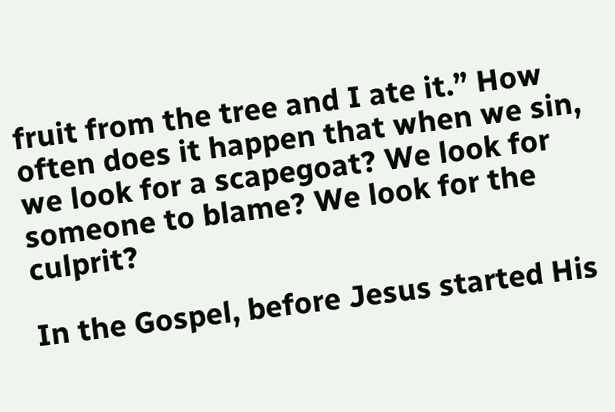fruit from the tree and I ate it.” How often does it happen that when we sin, we look for a scapegoat? We look for someone to blame? We look for the culprit?

In the Gospel, before Jesus started His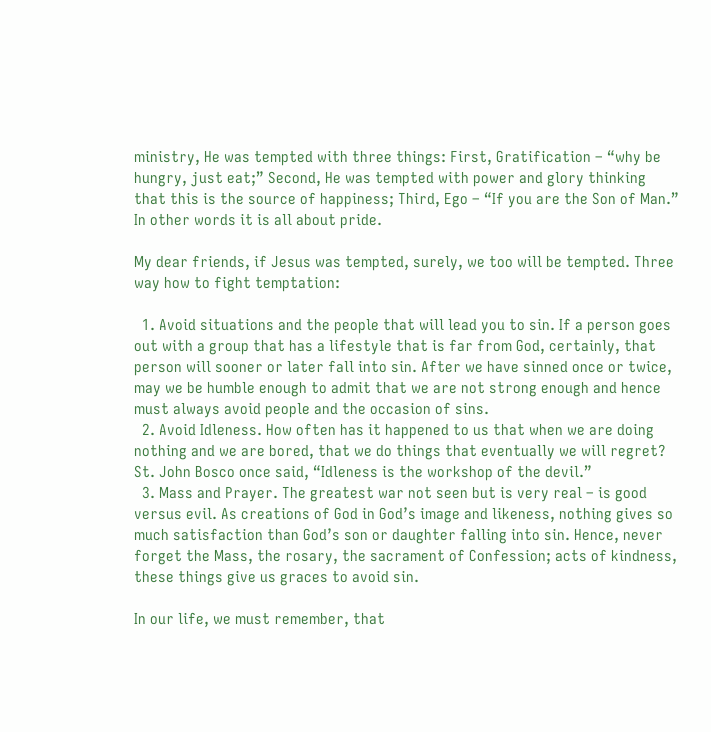ministry, He was tempted with three things: First, Gratification – “why be hungry, just eat;” Second, He was tempted with power and glory thinking that this is the source of happiness; Third, Ego – “If you are the Son of Man.” In other words it is all about pride.

My dear friends, if Jesus was tempted, surely, we too will be tempted. Three way how to fight temptation:

  1. Avoid situations and the people that will lead you to sin. If a person goes out with a group that has a lifestyle that is far from God, certainly, that person will sooner or later fall into sin. After we have sinned once or twice, may we be humble enough to admit that we are not strong enough and hence must always avoid people and the occasion of sins.
  2. Avoid Idleness. How often has it happened to us that when we are doing nothing and we are bored, that we do things that eventually we will regret? St. John Bosco once said, “Idleness is the workshop of the devil.”
  3. Mass and Prayer. The greatest war not seen but is very real – is good versus evil. As creations of God in God’s image and likeness, nothing gives so much satisfaction than God’s son or daughter falling into sin. Hence, never forget the Mass, the rosary, the sacrament of Confession; acts of kindness, these things give us graces to avoid sin.

In our life, we must remember, that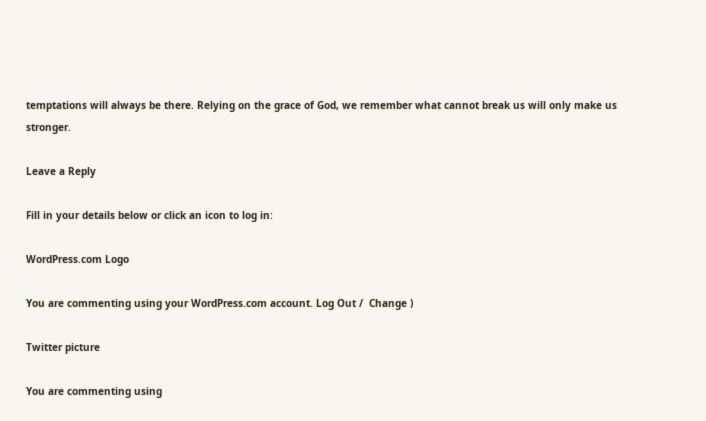temptations will always be there. Relying on the grace of God, we remember what cannot break us will only make us stronger.

Leave a Reply

Fill in your details below or click an icon to log in:

WordPress.com Logo

You are commenting using your WordPress.com account. Log Out /  Change )

Twitter picture

You are commenting using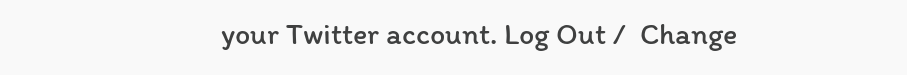your Twitter account. Log Out /  Change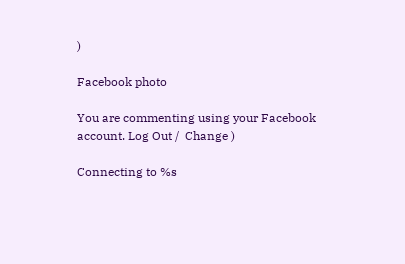)

Facebook photo

You are commenting using your Facebook account. Log Out /  Change )

Connecting to %s